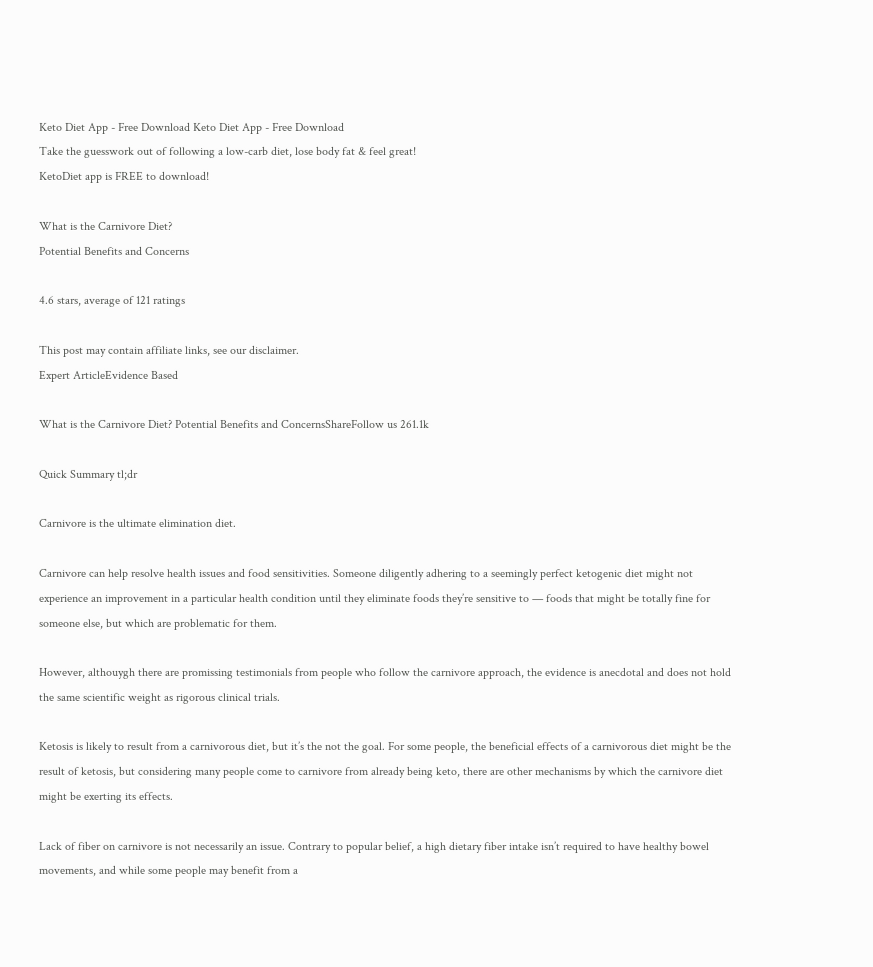Keto Diet App - Free Download Keto Diet App - Free Download
Take the guesswork out of following a low-carb diet, lose body fat & feel great!
KetoDiet app is FREE to download!

What is the Carnivore Diet?
Potential Benefits and Concerns

4.6 stars, average of 121 ratings

This post may contain affiliate links, see our disclaimer.
Expert ArticleEvidence Based

What is the Carnivore Diet? Potential Benefits and ConcernsShareFollow us 261.1k

Quick Summary tl;dr

Carnivore is the ultimate elimination diet.

Carnivore can help resolve health issues and food sensitivities. Someone diligently adhering to a seemingly perfect ketogenic diet might not experience an improvement in a particular health condition until they eliminate foods they’re sensitive to — foods that might be totally fine for someone else, but which are problematic for them.

However, althouygh there are promissing testimonials from people who follow the carnivore approach, the evidence is anecdotal and does not hold the same scientific weight as rigorous clinical trials.

Ketosis is likely to result from a carnivorous diet, but it’s the not the goal. For some people, the beneficial effects of a carnivorous diet might be the result of ketosis, but considering many people come to carnivore from already being keto, there are other mechanisms by which the carnivore diet might be exerting its effects.

Lack of fiber on carnivore is not necessarily an issue. Contrary to popular belief, a high dietary fiber intake isn’t required to have healthy bowel movements, and while some people may benefit from a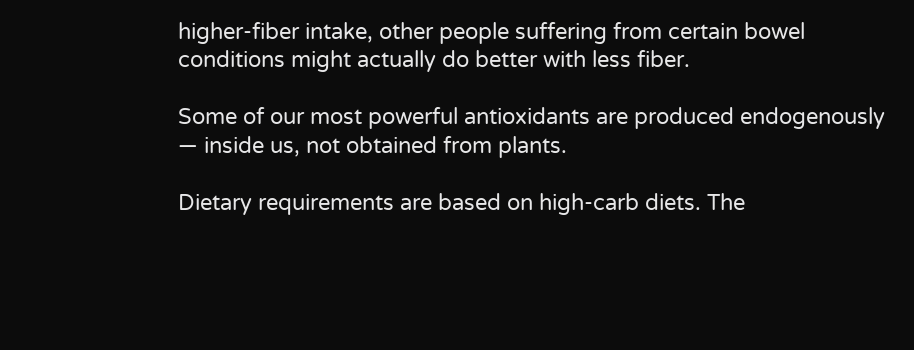higher-fiber intake, other people suffering from certain bowel conditions might actually do better with less fiber.

Some of our most powerful antioxidants are produced endogenously — inside us, not obtained from plants.

Dietary requirements are based on high-carb diets. The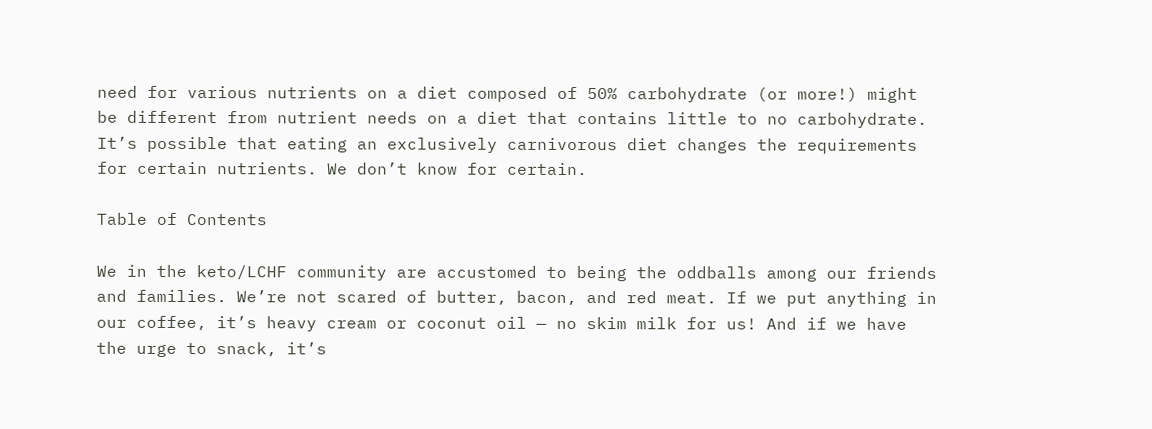need for various nutrients on a diet composed of 50% carbohydrate (or more!) might be different from nutrient needs on a diet that contains little to no carbohydrate. It’s possible that eating an exclusively carnivorous diet changes the requirements for certain nutrients. We don’t know for certain.

Table of Contents

We in the keto/LCHF community are accustomed to being the oddballs among our friends and families. We’re not scared of butter, bacon, and red meat. If we put anything in our coffee, it’s heavy cream or coconut oil — no skim milk for us! And if we have the urge to snack, it’s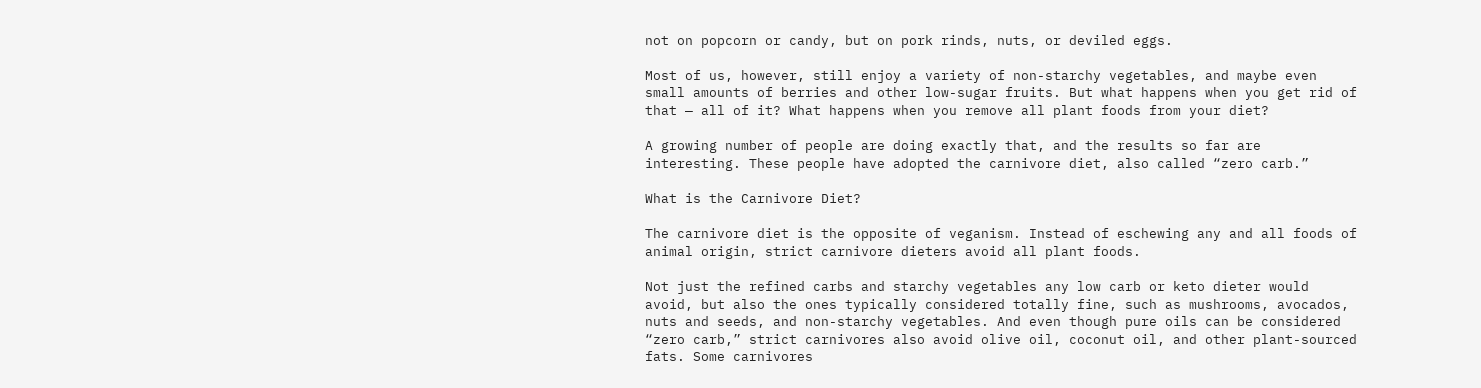not on popcorn or candy, but on pork rinds, nuts, or deviled eggs.

Most of us, however, still enjoy a variety of non-starchy vegetables, and maybe even small amounts of berries and other low-sugar fruits. But what happens when you get rid of that — all of it? What happens when you remove all plant foods from your diet?

A growing number of people are doing exactly that, and the results so far are interesting. These people have adopted the carnivore diet, also called “zero carb.”

What is the Carnivore Diet?

The carnivore diet is the opposite of veganism. Instead of eschewing any and all foods of animal origin, strict carnivore dieters avoid all plant foods.

Not just the refined carbs and starchy vegetables any low carb or keto dieter would avoid, but also the ones typically considered totally fine, such as mushrooms, avocados, nuts and seeds, and non-starchy vegetables. And even though pure oils can be considered “zero carb,” strict carnivores also avoid olive oil, coconut oil, and other plant-sourced fats. Some carnivores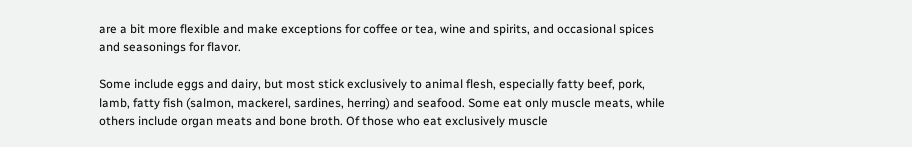are a bit more flexible and make exceptions for coffee or tea, wine and spirits, and occasional spices and seasonings for flavor.

Some include eggs and dairy, but most stick exclusively to animal flesh, especially fatty beef, pork, lamb, fatty fish (salmon, mackerel, sardines, herring) and seafood. Some eat only muscle meats, while others include organ meats and bone broth. Of those who eat exclusively muscle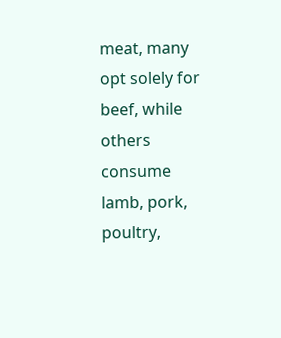meat, many opt solely for beef, while others consume lamb, pork, poultry,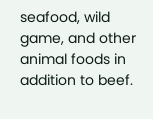seafood, wild game, and other animal foods in addition to beef.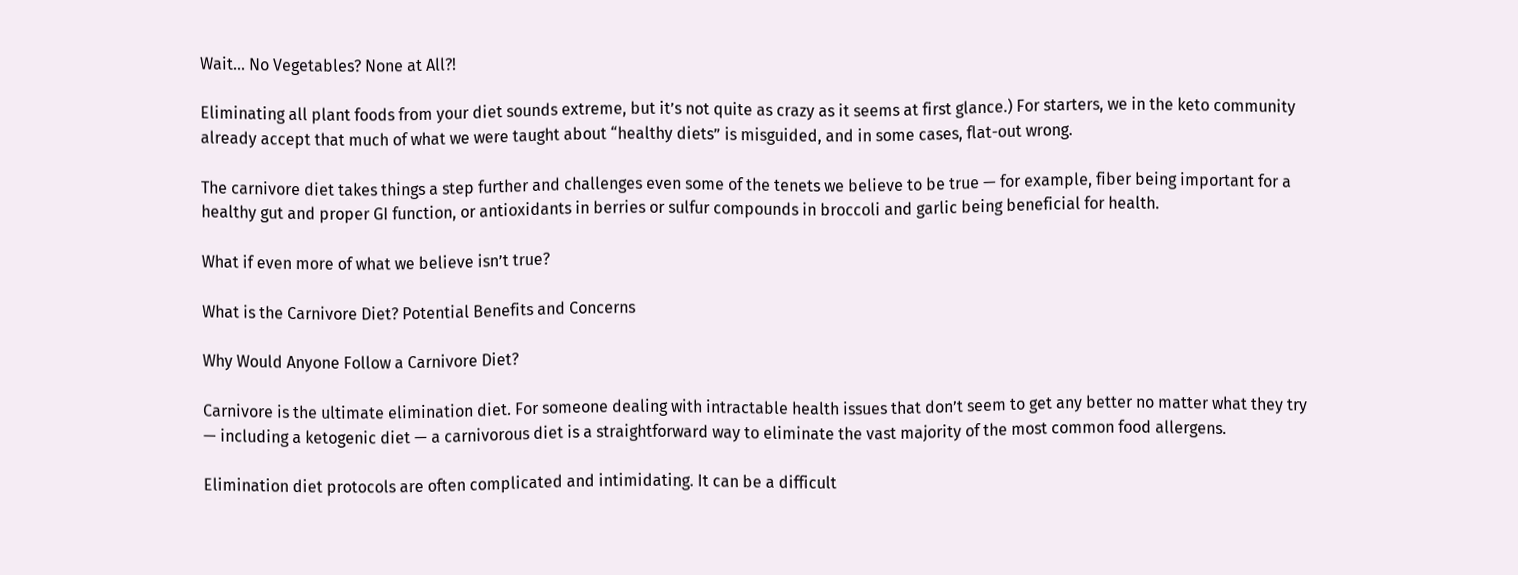Wait… No Vegetables? None at All?!

Eliminating all plant foods from your diet sounds extreme, but it’s not quite as crazy as it seems at first glance.) For starters, we in the keto community already accept that much of what we were taught about “healthy diets” is misguided, and in some cases, flat-out wrong.

The carnivore diet takes things a step further and challenges even some of the tenets we believe to be true — for example, fiber being important for a healthy gut and proper GI function, or antioxidants in berries or sulfur compounds in broccoli and garlic being beneficial for health.

What if even more of what we believe isn’t true?

What is the Carnivore Diet? Potential Benefits and Concerns

Why Would Anyone Follow a Carnivore Diet?

Carnivore is the ultimate elimination diet. For someone dealing with intractable health issues that don’t seem to get any better no matter what they try — including a ketogenic diet — a carnivorous diet is a straightforward way to eliminate the vast majority of the most common food allergens.

Elimination diet protocols are often complicated and intimidating. It can be a difficult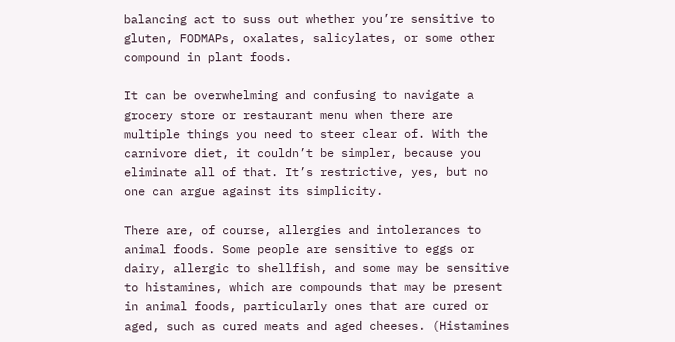balancing act to suss out whether you’re sensitive to gluten, FODMAPs, oxalates, salicylates, or some other compound in plant foods.

It can be overwhelming and confusing to navigate a grocery store or restaurant menu when there are multiple things you need to steer clear of. With the carnivore diet, it couldn’t be simpler, because you eliminate all of that. It’s restrictive, yes, but no one can argue against its simplicity.

There are, of course, allergies and intolerances to animal foods. Some people are sensitive to eggs or dairy, allergic to shellfish, and some may be sensitive to histamines, which are compounds that may be present in animal foods, particularly ones that are cured or aged, such as cured meats and aged cheeses. (Histamines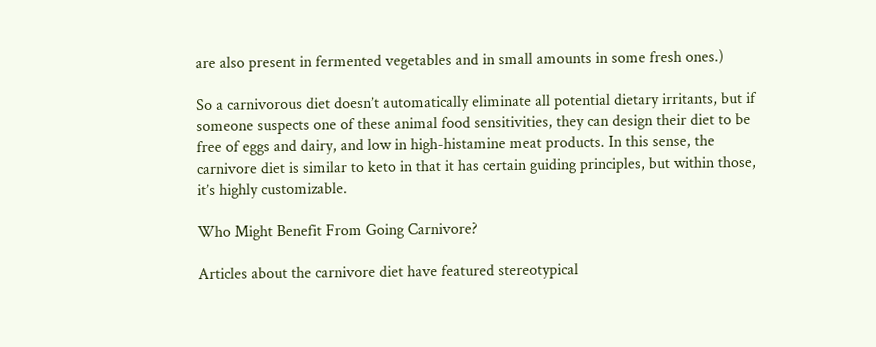are also present in fermented vegetables and in small amounts in some fresh ones.)

So a carnivorous diet doesn’t automatically eliminate all potential dietary irritants, but if someone suspects one of these animal food sensitivities, they can design their diet to be free of eggs and dairy, and low in high-histamine meat products. In this sense, the carnivore diet is similar to keto in that it has certain guiding principles, but within those, it’s highly customizable.

Who Might Benefit From Going Carnivore?

Articles about the carnivore diet have featured stereotypical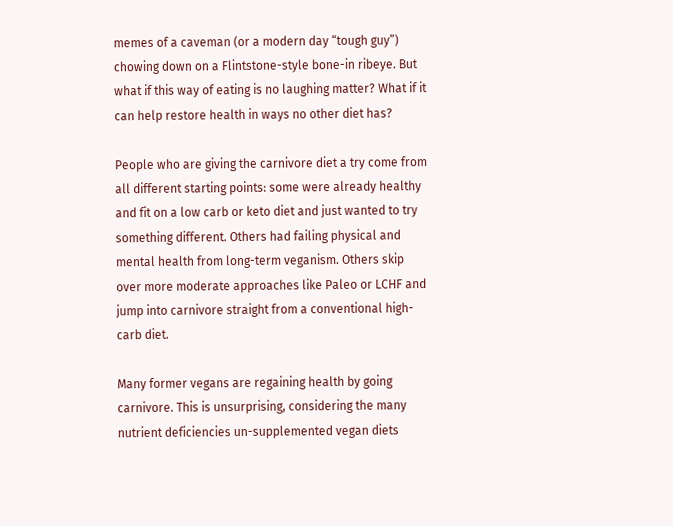memes of a caveman (or a modern day “tough guy”) chowing down on a Flintstone-style bone-in ribeye. But what if this way of eating is no laughing matter? What if it can help restore health in ways no other diet has?

People who are giving the carnivore diet a try come from all different starting points: some were already healthy and fit on a low carb or keto diet and just wanted to try something different. Others had failing physical and mental health from long-term veganism. Others skip over more moderate approaches like Paleo or LCHF and jump into carnivore straight from a conventional high-carb diet.

Many former vegans are regaining health by going carnivore. This is unsurprising, considering the many nutrient deficiencies un-supplemented vegan diets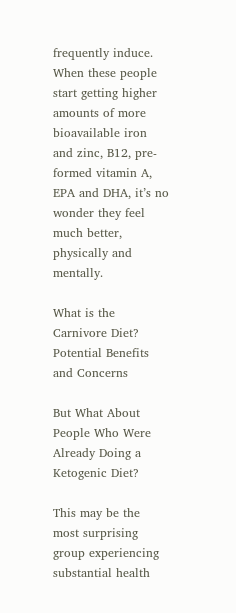frequently induce. When these people start getting higher amounts of more bioavailable iron and zinc, B12, pre-formed vitamin A, EPA and DHA, it’s no wonder they feel much better, physically and mentally.

What is the Carnivore Diet? Potential Benefits and Concerns

But What About People Who Were Already Doing a Ketogenic Diet?

This may be the most surprising group experiencing substantial health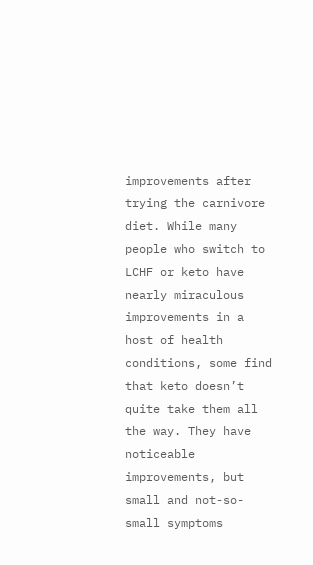improvements after trying the carnivore diet. While many people who switch to LCHF or keto have nearly miraculous improvements in a host of health conditions, some find that keto doesn’t quite take them all the way. They have noticeable improvements, but small and not-so-small symptoms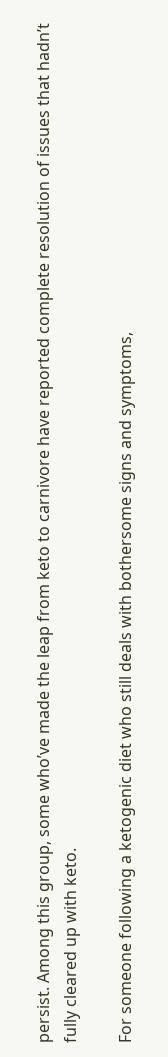persist. Among this group, some who’ve made the leap from keto to carnivore have reported complete resolution of issues that hadn’t fully cleared up with keto.

For someone following a ketogenic diet who still deals with bothersome signs and symptoms,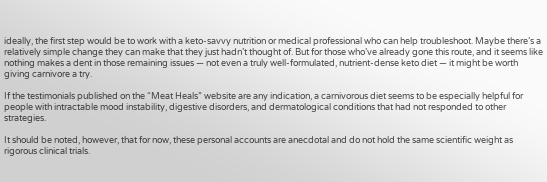ideally, the first step would be to work with a keto-savvy nutrition or medical professional who can help troubleshoot. Maybe there’s a relatively simple change they can make that they just hadn’t thought of. But for those who’ve already gone this route, and it seems like nothing makes a dent in those remaining issues — not even a truly well-formulated, nutrient-dense keto diet — it might be worth giving carnivore a try.

If the testimonials published on the “Meat Heals” website are any indication, a carnivorous diet seems to be especially helpful for people with intractable mood instability, digestive disorders, and dermatological conditions that had not responded to other strategies.

It should be noted, however, that for now, these personal accounts are anecdotal and do not hold the same scientific weight as rigorous clinical trials.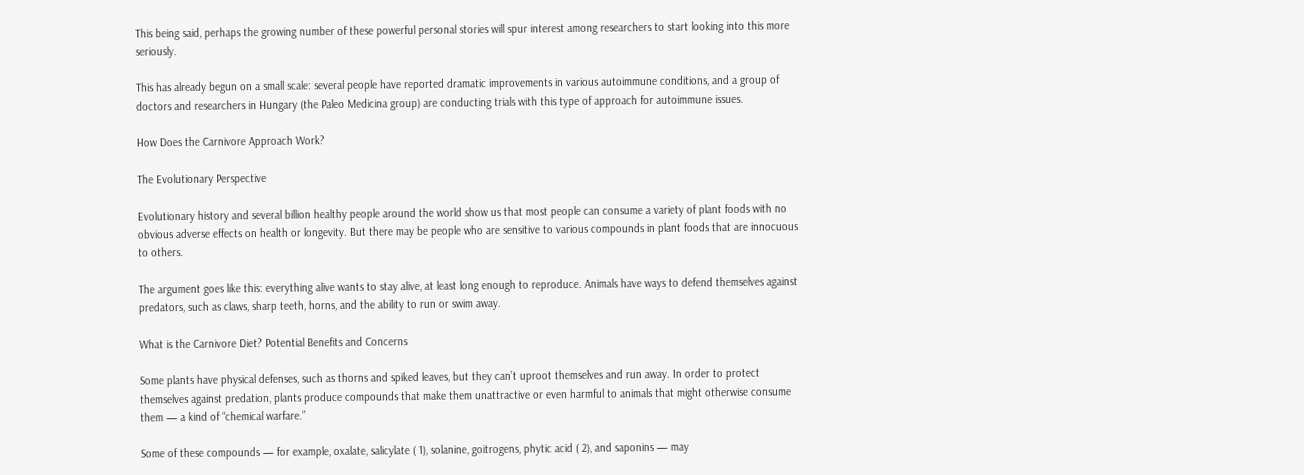This being said, perhaps the growing number of these powerful personal stories will spur interest among researchers to start looking into this more seriously.

This has already begun on a small scale: several people have reported dramatic improvements in various autoimmune conditions, and a group of doctors and researchers in Hungary (the Paleo Medicina group) are conducting trials with this type of approach for autoimmune issues.

How Does the Carnivore Approach Work?

The Evolutionary Perspective

Evolutionary history and several billion healthy people around the world show us that most people can consume a variety of plant foods with no obvious adverse effects on health or longevity. But there may be people who are sensitive to various compounds in plant foods that are innocuous to others.

The argument goes like this: everything alive wants to stay alive, at least long enough to reproduce. Animals have ways to defend themselves against predators, such as claws, sharp teeth, horns, and the ability to run or swim away.

What is the Carnivore Diet? Potential Benefits and Concerns

Some plants have physical defenses, such as thorns and spiked leaves, but they can’t uproot themselves and run away. In order to protect themselves against predation, plants produce compounds that make them unattractive or even harmful to animals that might otherwise consume them — a kind of “chemical warfare.”

Some of these compounds — for example, oxalate, salicylate ( 1), solanine, goitrogens, phytic acid ( 2), and saponins — may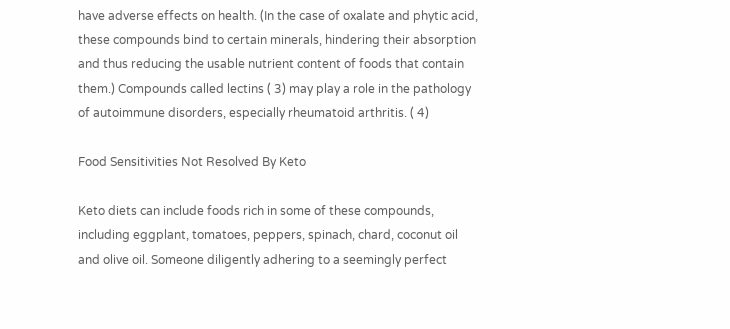have adverse effects on health. (In the case of oxalate and phytic acid, these compounds bind to certain minerals, hindering their absorption and thus reducing the usable nutrient content of foods that contain them.) Compounds called lectins ( 3) may play a role in the pathology of autoimmune disorders, especially rheumatoid arthritis. ( 4)

Food Sensitivities Not Resolved By Keto

Keto diets can include foods rich in some of these compounds, including eggplant, tomatoes, peppers, spinach, chard, coconut oil and olive oil. Someone diligently adhering to a seemingly perfect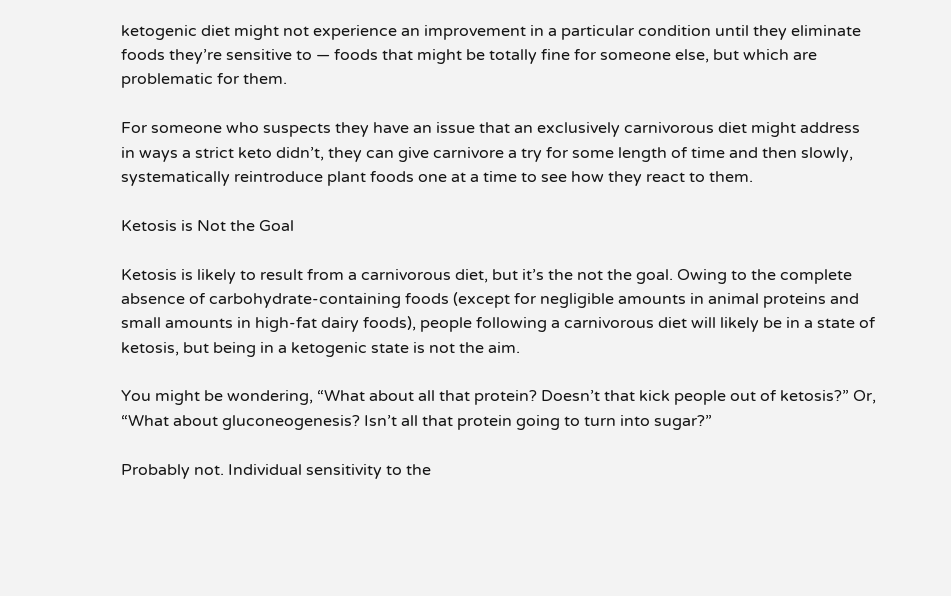ketogenic diet might not experience an improvement in a particular condition until they eliminate foods they’re sensitive to — foods that might be totally fine for someone else, but which are problematic for them.

For someone who suspects they have an issue that an exclusively carnivorous diet might address in ways a strict keto didn’t, they can give carnivore a try for some length of time and then slowly, systematically reintroduce plant foods one at a time to see how they react to them.

Ketosis is Not the Goal

Ketosis is likely to result from a carnivorous diet, but it’s the not the goal. Owing to the complete absence of carbohydrate-containing foods (except for negligible amounts in animal proteins and small amounts in high-fat dairy foods), people following a carnivorous diet will likely be in a state of ketosis, but being in a ketogenic state is not the aim.

You might be wondering, “What about all that protein? Doesn’t that kick people out of ketosis?” Or, “What about gluconeogenesis? Isn’t all that protein going to turn into sugar?”

Probably not. Individual sensitivity to the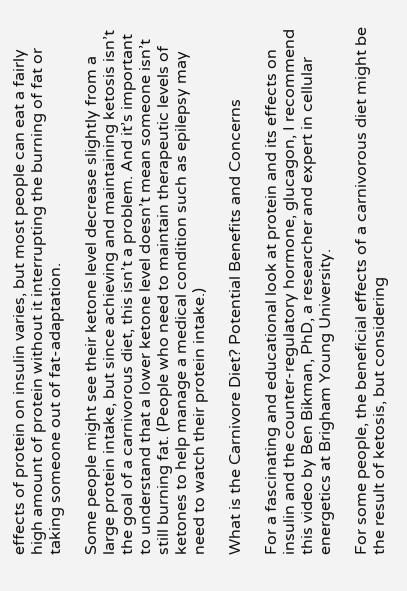effects of protein on insulin varies, but most people can eat a fairly high amount of protein without it interrupting the burning of fat or taking someone out of fat-adaptation.

Some people might see their ketone level decrease slightly from a large protein intake, but since achieving and maintaining ketosis isn’t the goal of a carnivorous diet, this isn’t a problem. And it’s important to understand that a lower ketone level doesn’t mean someone isn’t still burning fat. (People who need to maintain therapeutic levels of ketones to help manage a medical condition such as epilepsy may need to watch their protein intake.)

What is the Carnivore Diet? Potential Benefits and Concerns

For a fascinating and educational look at protein and its effects on insulin and the counter-regulatory hormone, glucagon, I recommend this video by Ben Bikman, PhD, a researcher and expert in cellular energetics at Brigham Young University.

For some people, the beneficial effects of a carnivorous diet might be the result of ketosis, but considering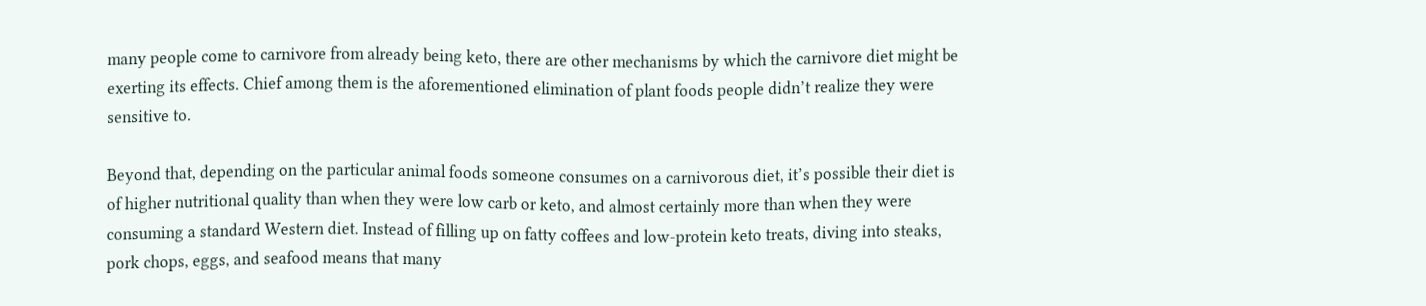many people come to carnivore from already being keto, there are other mechanisms by which the carnivore diet might be exerting its effects. Chief among them is the aforementioned elimination of plant foods people didn’t realize they were sensitive to.

Beyond that, depending on the particular animal foods someone consumes on a carnivorous diet, it’s possible their diet is of higher nutritional quality than when they were low carb or keto, and almost certainly more than when they were consuming a standard Western diet. Instead of filling up on fatty coffees and low-protein keto treats, diving into steaks, pork chops, eggs, and seafood means that many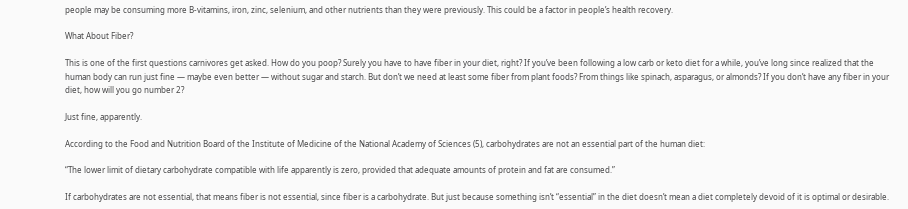people may be consuming more B-vitamins, iron, zinc, selenium, and other nutrients than they were previously. This could be a factor in people’s health recovery.

What About Fiber?

This is one of the first questions carnivores get asked. How do you poop? Surely you have to have fiber in your diet, right? If you’ve been following a low carb or keto diet for a while, you’ve long since realized that the human body can run just fine — maybe even better — without sugar and starch. But don’t we need at least some fiber from plant foods? From things like spinach, asparagus, or almonds? If you don’t have any fiber in your diet, how will you go number 2?

Just fine, apparently.

According to the Food and Nutrition Board of the Institute of Medicine of the National Academy of Sciences (5), carbohydrates are not an essential part of the human diet:

“The lower limit of dietary carbohydrate compatible with life apparently is zero, provided that adequate amounts of protein and fat are consumed.”

If carbohydrates are not essential, that means fiber is not essential, since fiber is a carbohydrate. But just because something isn’t “essential” in the diet doesn’t mean a diet completely devoid of it is optimal or desirable.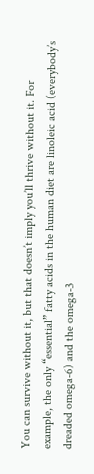You can survive without it, but that doesn’t imply you’ll thrive without it. For example, the only “essential” fatty acids in the human diet are linoleic acid (everybody’s dreaded omega-6) and the omega-3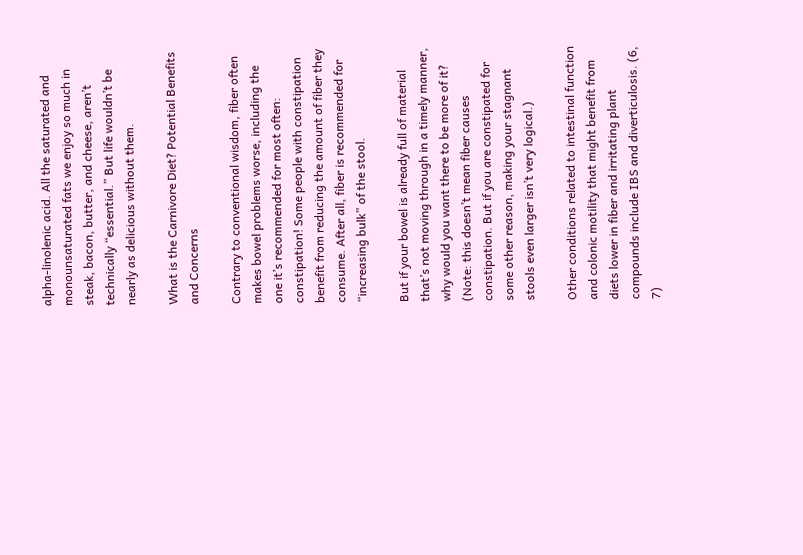alpha-linolenic acid. All the saturated and monounsaturated fats we enjoy so much in steak, bacon, butter, and cheese, aren’t technically “essential.” But life wouldn’t be nearly as delicious without them.

What is the Carnivore Diet? Potential Benefits and Concerns

Contrary to conventional wisdom, fiber often makes bowel problems worse, including the one it’s recommended for most often: constipation! Some people with constipation benefit from reducing the amount of fiber they consume. After all, fiber is recommended for “increasing bulk” of the stool.

But if your bowel is already full of material that’s not moving through in a timely manner, why would you want there to be more of it? (Note: this doesn’t mean fiber causes constipation. But if you are constipated for some other reason, making your stagnant stools even larger isn’t very logical.)

Other conditions related to intestinal function and colonic motility that might benefit from diets lower in fiber and irritating plant compounds include IBS and diverticulosis. (6, 7)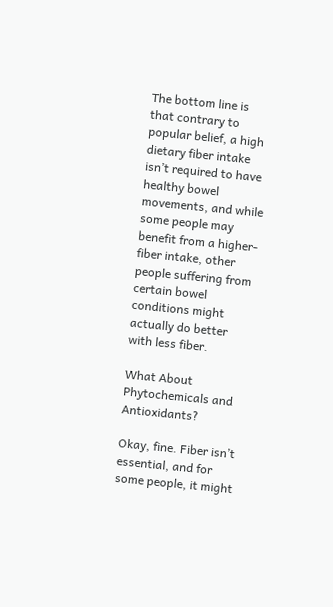The bottom line is that contrary to popular belief, a high dietary fiber intake isn’t required to have healthy bowel movements, and while some people may benefit from a higher-fiber intake, other people suffering from certain bowel conditions might actually do better with less fiber.

What About Phytochemicals and Antioxidants?

Okay, fine. Fiber isn’t essential, and for some people, it might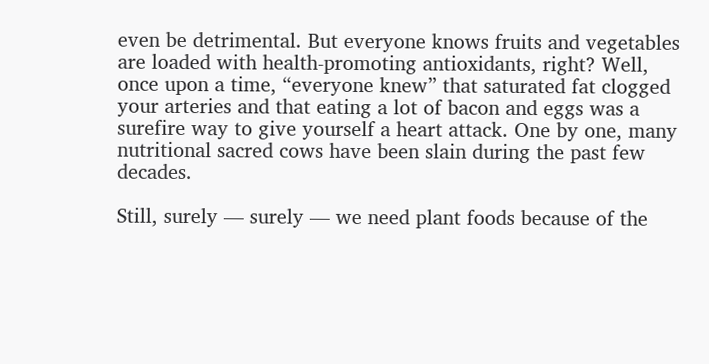even be detrimental. But everyone knows fruits and vegetables are loaded with health-promoting antioxidants, right? Well, once upon a time, “everyone knew” that saturated fat clogged your arteries and that eating a lot of bacon and eggs was a surefire way to give yourself a heart attack. One by one, many nutritional sacred cows have been slain during the past few decades.

Still, surely — surely — we need plant foods because of the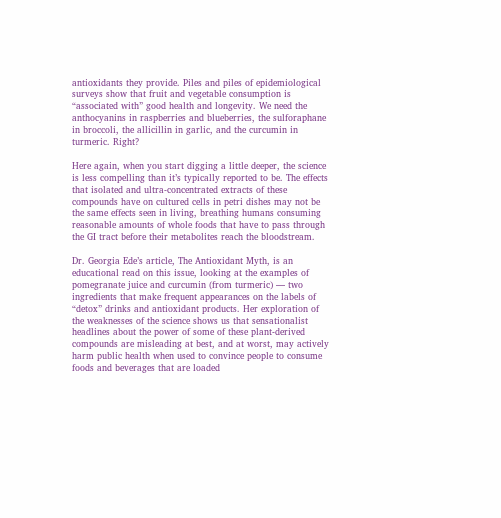antioxidants they provide. Piles and piles of epidemiological surveys show that fruit and vegetable consumption is “associated with” good health and longevity. We need the anthocyanins in raspberries and blueberries, the sulforaphane in broccoli, the allicillin in garlic, and the curcumin in turmeric. Right?

Here again, when you start digging a little deeper, the science is less compelling than it’s typically reported to be. The effects that isolated and ultra-concentrated extracts of these compounds have on cultured cells in petri dishes may not be the same effects seen in living, breathing humans consuming reasonable amounts of whole foods that have to pass through the GI tract before their metabolites reach the bloodstream.

Dr. Georgia Ede’s article, The Antioxidant Myth, is an educational read on this issue, looking at the examples of pomegranate juice and curcumin (from turmeric) — two ingredients that make frequent appearances on the labels of “detox” drinks and antioxidant products. Her exploration of the weaknesses of the science shows us that sensationalist headlines about the power of some of these plant-derived compounds are misleading at best, and at worst, may actively harm public health when used to convince people to consume foods and beverages that are loaded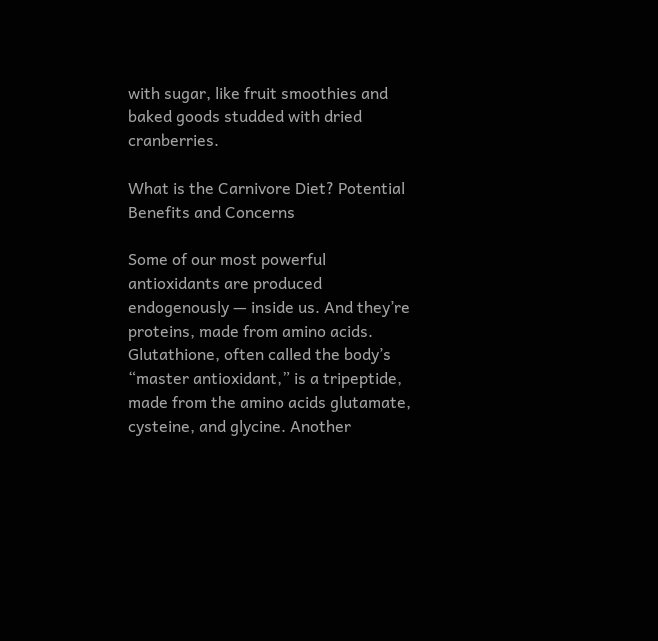with sugar, like fruit smoothies and baked goods studded with dried cranberries.

What is the Carnivore Diet? Potential Benefits and Concerns

Some of our most powerful antioxidants are produced endogenously — inside us. And they’re proteins, made from amino acids. Glutathione, often called the body’s “master antioxidant,” is a tripeptide, made from the amino acids glutamate, cysteine, and glycine. Another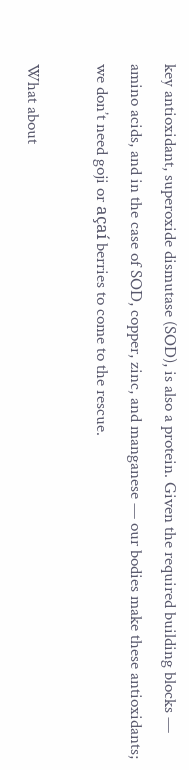key antioxidant, superoxide dismutase (SOD), is also a protein. Given the required building blocks — amino acids, and in the case of SOD, copper, zinc, and manganese — our bodies make these antioxidants; we don’t need goji or açaí berries to come to the rescue.

What about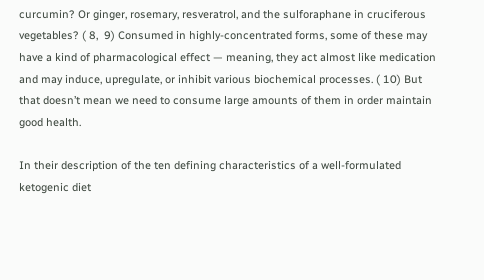curcumin? Or ginger, rosemary, resveratrol, and the sulforaphane in cruciferous vegetables? ( 8,  9) Consumed in highly-concentrated forms, some of these may have a kind of pharmacological effect — meaning, they act almost like medication and may induce, upregulate, or inhibit various biochemical processes. ( 10) But that doesn’t mean we need to consume large amounts of them in order maintain good health.

In their description of the ten defining characteristics of a well-formulated ketogenic diet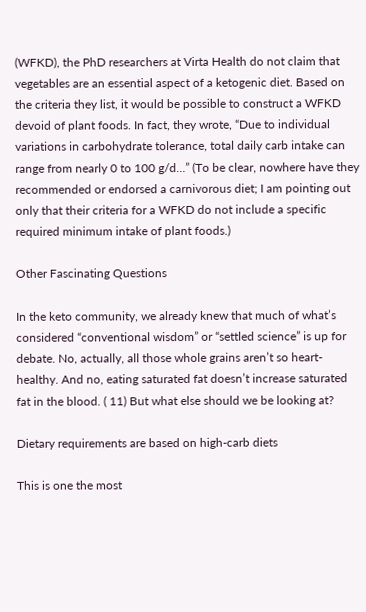(WFKD), the PhD researchers at Virta Health do not claim that vegetables are an essential aspect of a ketogenic diet. Based on the criteria they list, it would be possible to construct a WFKD devoid of plant foods. In fact, they wrote, “Due to individual variations in carbohydrate tolerance, total daily carb intake can range from nearly 0 to 100 g/d…” (To be clear, nowhere have they recommended or endorsed a carnivorous diet; I am pointing out only that their criteria for a WFKD do not include a specific required minimum intake of plant foods.)

Other Fascinating Questions

In the keto community, we already knew that much of what’s considered “conventional wisdom” or “settled science” is up for debate. No, actually, all those whole grains aren’t so heart-healthy. And no, eating saturated fat doesn’t increase saturated fat in the blood. ( 11) But what else should we be looking at?

Dietary requirements are based on high-carb diets

This is one the most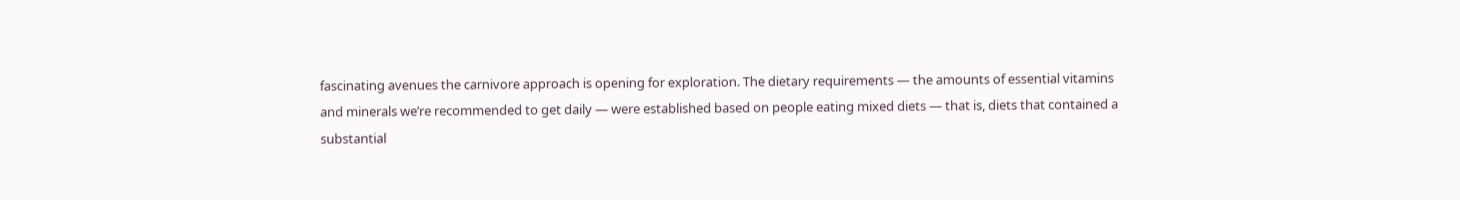fascinating avenues the carnivore approach is opening for exploration. The dietary requirements — the amounts of essential vitamins and minerals we’re recommended to get daily — were established based on people eating mixed diets — that is, diets that contained a substantial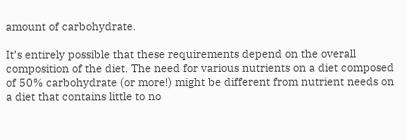amount of carbohydrate.

It’s entirely possible that these requirements depend on the overall composition of the diet. The need for various nutrients on a diet composed of 50% carbohydrate (or more!) might be different from nutrient needs on a diet that contains little to no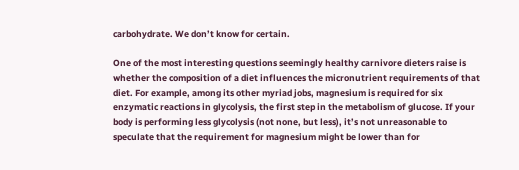carbohydrate. We don’t know for certain.

One of the most interesting questions seemingly healthy carnivore dieters raise is whether the composition of a diet influences the micronutrient requirements of that diet. For example, among its other myriad jobs, magnesium is required for six enzymatic reactions in glycolysis, the first step in the metabolism of glucose. If your body is performing less glycolysis (not none, but less), it’s not unreasonable to speculate that the requirement for magnesium might be lower than for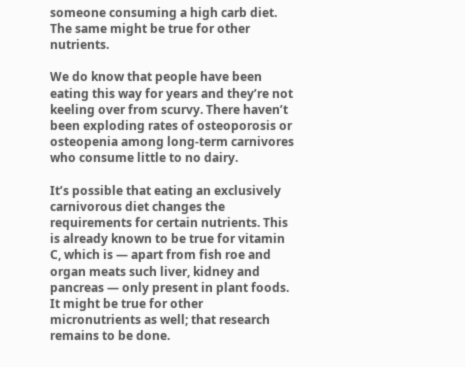someone consuming a high carb diet. The same might be true for other nutrients.

We do know that people have been eating this way for years and they’re not keeling over from scurvy. There haven’t been exploding rates of osteoporosis or osteopenia among long-term carnivores who consume little to no dairy.

It’s possible that eating an exclusively carnivorous diet changes the requirements for certain nutrients. This is already known to be true for vitamin C, which is — apart from fish roe and organ meats such liver, kidney and pancreas — only present in plant foods. It might be true for other micronutrients as well; that research remains to be done.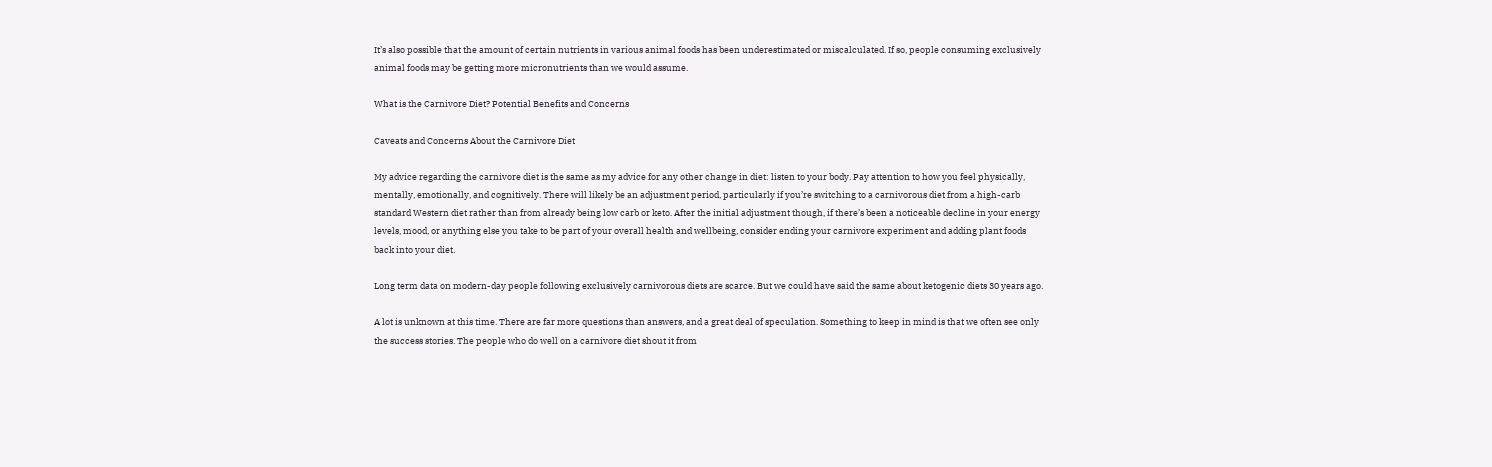It’s also possible that the amount of certain nutrients in various animal foods has been underestimated or miscalculated. If so, people consuming exclusively animal foods may be getting more micronutrients than we would assume.

What is the Carnivore Diet? Potential Benefits and Concerns

Caveats and Concerns About the Carnivore Diet

My advice regarding the carnivore diet is the same as my advice for any other change in diet: listen to your body. Pay attention to how you feel physically, mentally, emotionally, and cognitively. There will likely be an adjustment period, particularly if you’re switching to a carnivorous diet from a high-carb standard Western diet rather than from already being low carb or keto. After the initial adjustment though, if there’s been a noticeable decline in your energy levels, mood, or anything else you take to be part of your overall health and wellbeing, consider ending your carnivore experiment and adding plant foods back into your diet.

Long term data on modern-day people following exclusively carnivorous diets are scarce. But we could have said the same about ketogenic diets 30 years ago.

A lot is unknown at this time. There are far more questions than answers, and a great deal of speculation. Something to keep in mind is that we often see only the success stories. The people who do well on a carnivore diet shout it from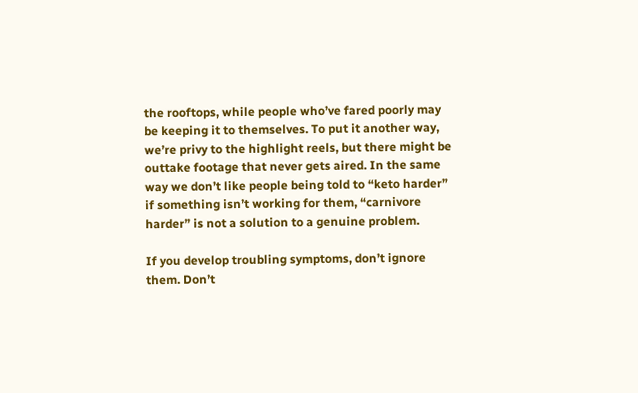the rooftops, while people who’ve fared poorly may be keeping it to themselves. To put it another way, we’re privy to the highlight reels, but there might be outtake footage that never gets aired. In the same way we don’t like people being told to “keto harder” if something isn’t working for them, “carnivore harder” is not a solution to a genuine problem.

If you develop troubling symptoms, don’t ignore them. Don’t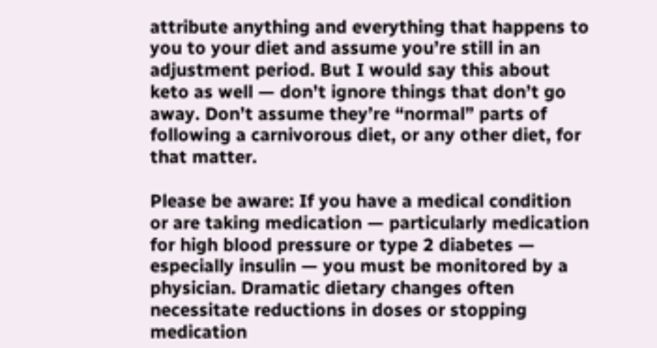attribute anything and everything that happens to you to your diet and assume you’re still in an adjustment period. But I would say this about keto as well — don’t ignore things that don’t go away. Don’t assume they’re “normal” parts of following a carnivorous diet, or any other diet, for that matter.

Please be aware: If you have a medical condition or are taking medication — particularly medication for high blood pressure or type 2 diabetes — especially insulin — you must be monitored by a physician. Dramatic dietary changes often necessitate reductions in doses or stopping medication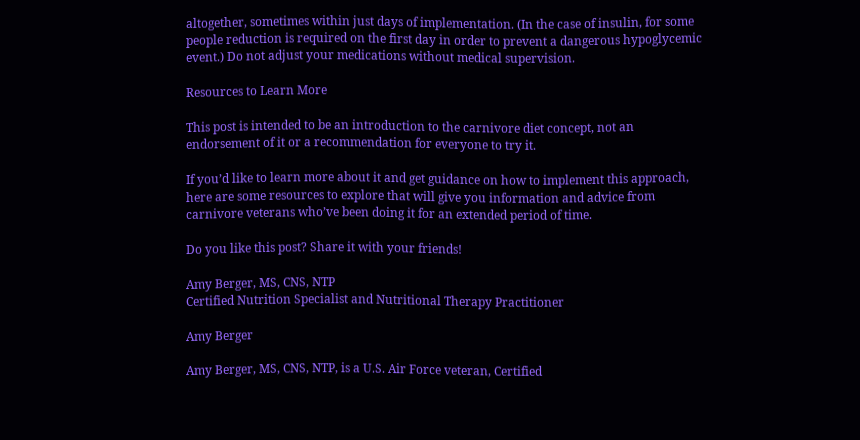altogether, sometimes within just days of implementation. (In the case of insulin, for some people reduction is required on the first day in order to prevent a dangerous hypoglycemic event.) Do not adjust your medications without medical supervision.

Resources to Learn More

This post is intended to be an introduction to the carnivore diet concept, not an endorsement of it or a recommendation for everyone to try it.

If you’d like to learn more about it and get guidance on how to implement this approach, here are some resources to explore that will give you information and advice from carnivore veterans who’ve been doing it for an extended period of time.

Do you like this post? Share it with your friends!

Amy Berger, MS, CNS, NTP
Certified Nutrition Specialist and Nutritional Therapy Practitioner

Amy Berger

Amy Berger, MS, CNS, NTP, is a U.S. Air Force veteran, Certified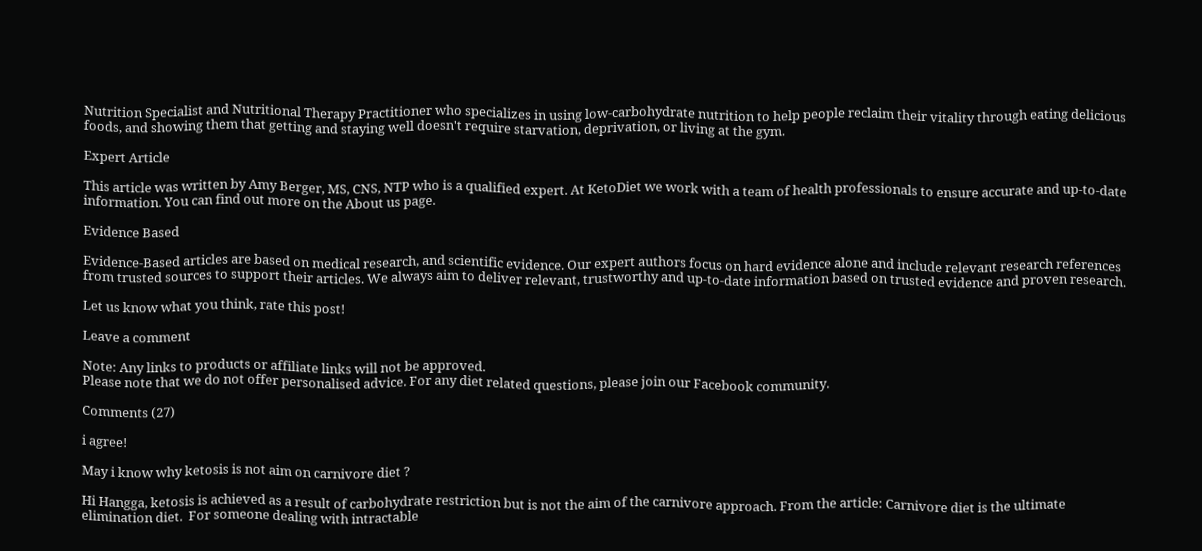Nutrition Specialist and Nutritional Therapy Practitioner who specializes in using low-carbohydrate nutrition to help people reclaim their vitality through eating delicious foods, and showing them that getting and staying well doesn't require starvation, deprivation, or living at the gym.

Expert Article

This article was written by Amy Berger, MS, CNS, NTP who is a qualified expert. At KetoDiet we work with a team of health professionals to ensure accurate and up-to-date information. You can find out more on the About us page.

Evidence Based

Evidence-Based articles are based on medical research, and scientific evidence. Our expert authors focus on hard evidence alone and include relevant research references from trusted sources to support their articles. We always aim to deliver relevant, trustworthy and up-to-date information based on trusted evidence and proven research.

Let us know what you think, rate this post!

Leave a comment

Note: Any links to products or affiliate links will not be approved.
Please note that we do not offer personalised advice. For any diet related questions, please join our Facebook community.

Comments (27)

i agree!

May i know why ketosis is not aim on carnivore diet ?

Hi Hangga, ketosis is achieved as a result of carbohydrate restriction but is not the aim of the carnivore approach. From the article: Carnivore diet is the ultimate elimination diet.  For someone dealing with intractable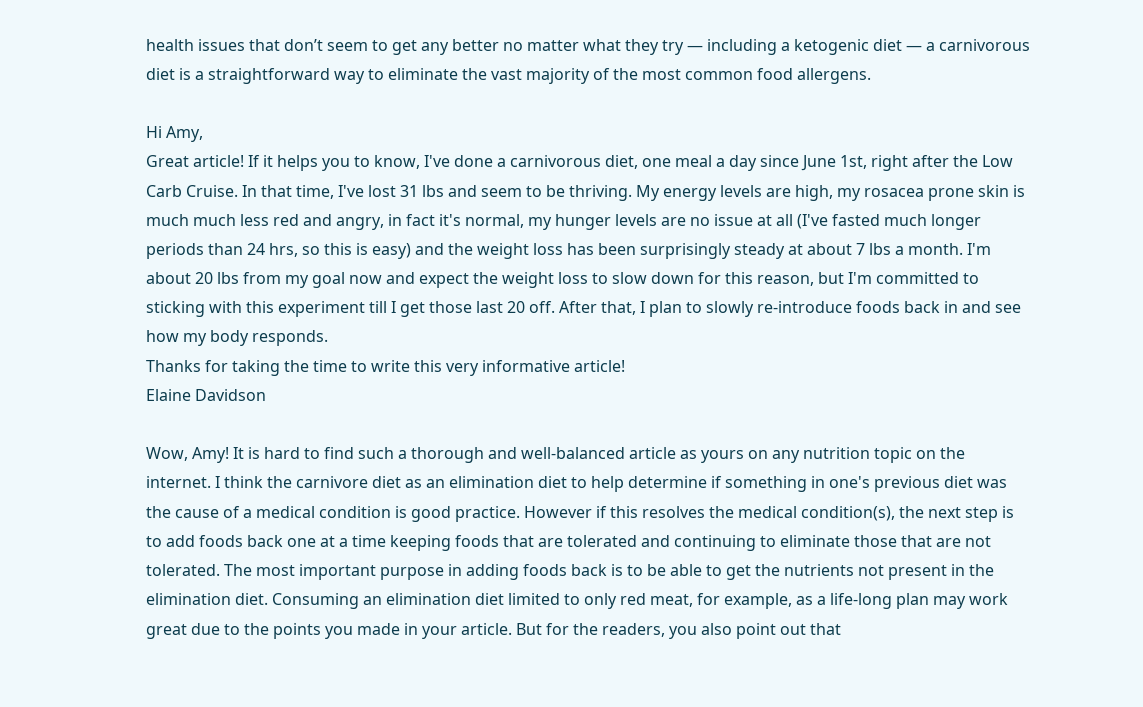health issues that don’t seem to get any better no matter what they try — including a ketogenic diet — a carnivorous diet is a straightforward way to eliminate the vast majority of the most common food allergens.

Hi Amy,
Great article! If it helps you to know, I've done a carnivorous diet, one meal a day since June 1st, right after the Low Carb Cruise. In that time, I've lost 31 lbs and seem to be thriving. My energy levels are high, my rosacea prone skin is much much less red and angry, in fact it's normal, my hunger levels are no issue at all (I've fasted much longer periods than 24 hrs, so this is easy) and the weight loss has been surprisingly steady at about 7 lbs a month. I'm about 20 lbs from my goal now and expect the weight loss to slow down for this reason, but I'm committed to sticking with this experiment till I get those last 20 off. After that, I plan to slowly re-introduce foods back in and see how my body responds.
Thanks for taking the time to write this very informative article!
Elaine Davidson

Wow, Amy! It is hard to find such a thorough and well-balanced article as yours on any nutrition topic on the internet. I think the carnivore diet as an elimination diet to help determine if something in one's previous diet was the cause of a medical condition is good practice. However if this resolves the medical condition(s), the next step is to add foods back one at a time keeping foods that are tolerated and continuing to eliminate those that are not tolerated. The most important purpose in adding foods back is to be able to get the nutrients not present in the elimination diet. Consuming an elimination diet limited to only red meat, for example, as a life-long plan may work great due to the points you made in your article. But for the readers, you also point out that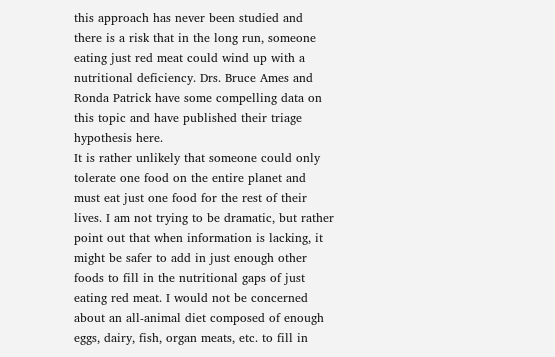this approach has never been studied and there is a risk that in the long run, someone eating just red meat could wind up with a nutritional deficiency. Drs. Bruce Ames and Ronda Patrick have some compelling data on this topic and have published their triage hypothesis here.
It is rather unlikely that someone could only tolerate one food on the entire planet and must eat just one food for the rest of their lives. I am not trying to be dramatic, but rather point out that when information is lacking, it might be safer to add in just enough other foods to fill in the nutritional gaps of just eating red meat. I would not be concerned about an all-animal diet composed of enough eggs, dairy, fish, organ meats, etc. to fill in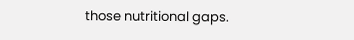those nutritional gaps.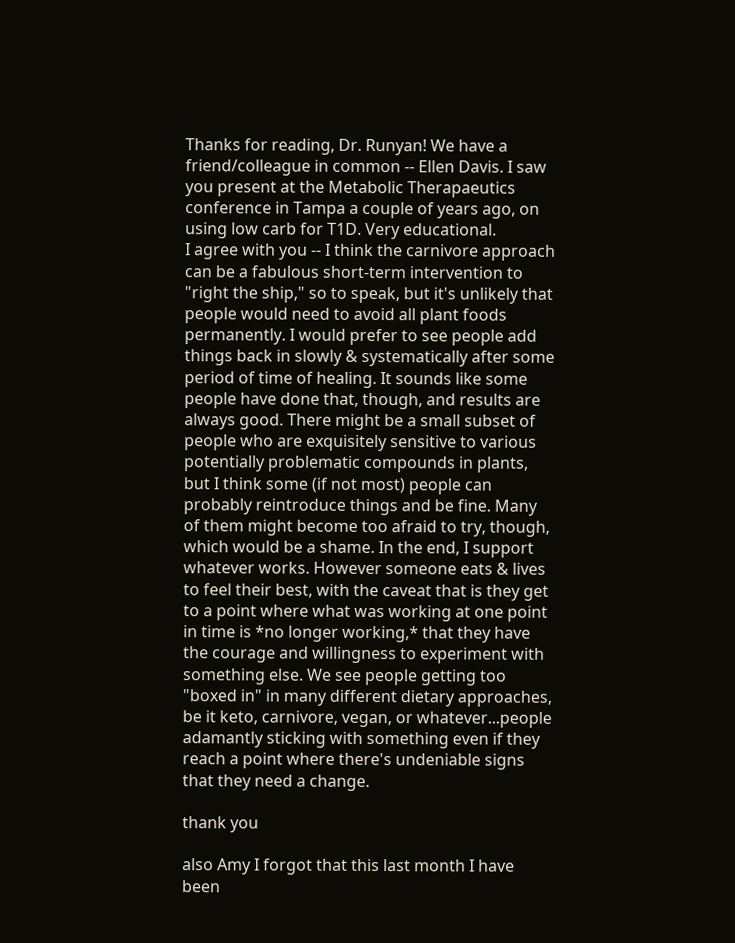Thanks for reading, Dr. Runyan! We have a friend/colleague in common -- Ellen Davis. I saw you present at the Metabolic Therapaeutics conference in Tampa a couple of years ago, on using low carb for T1D. Very educational.
I agree with you -- I think the carnivore approach can be a fabulous short-term intervention to "right the ship," so to speak, but it's unlikely that people would need to avoid all plant foods permanently. I would prefer to see people add things back in slowly & systematically after some period of time of healing. It sounds like some people have done that, though, and results are always good. There might be a small subset of people who are exquisitely sensitive to various potentially problematic compounds in plants, but I think some (if not most) people can probably reintroduce things and be fine. Many of them might become too afraid to try, though, which would be a shame. In the end, I support whatever works. However someone eats & lives to feel their best, with the caveat that is they get to a point where what was working at one point in time is *no longer working,* that they have the courage and willingness to experiment with something else. We see people getting too "boxed in" in many different dietary approaches, be it keto, carnivore, vegan, or whatever...people adamantly sticking with something even if they reach a point where there's undeniable signs that they need a change.

thank you

also Amy I forgot that this last month I have been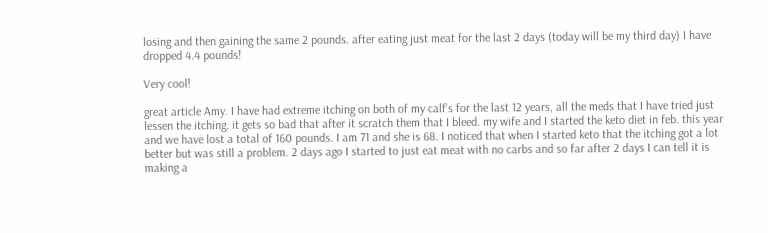losing and then gaining the same 2 pounds. after eating just meat for the last 2 days (today will be my third day) I have dropped 4.4 pounds!

Very cool!

great article Amy. I have had extreme itching on both of my calf's for the last 12 years, all the meds that I have tried just lessen the itching. it gets so bad that after it scratch them that I bleed. my wife and I started the keto diet in feb. this year and we have lost a total of 160 pounds. I am 71 and she is 68. I noticed that when I started keto that the itching got a lot better but was still a problem. 2 days ago I started to just eat meat with no carbs and so far after 2 days I can tell it is making a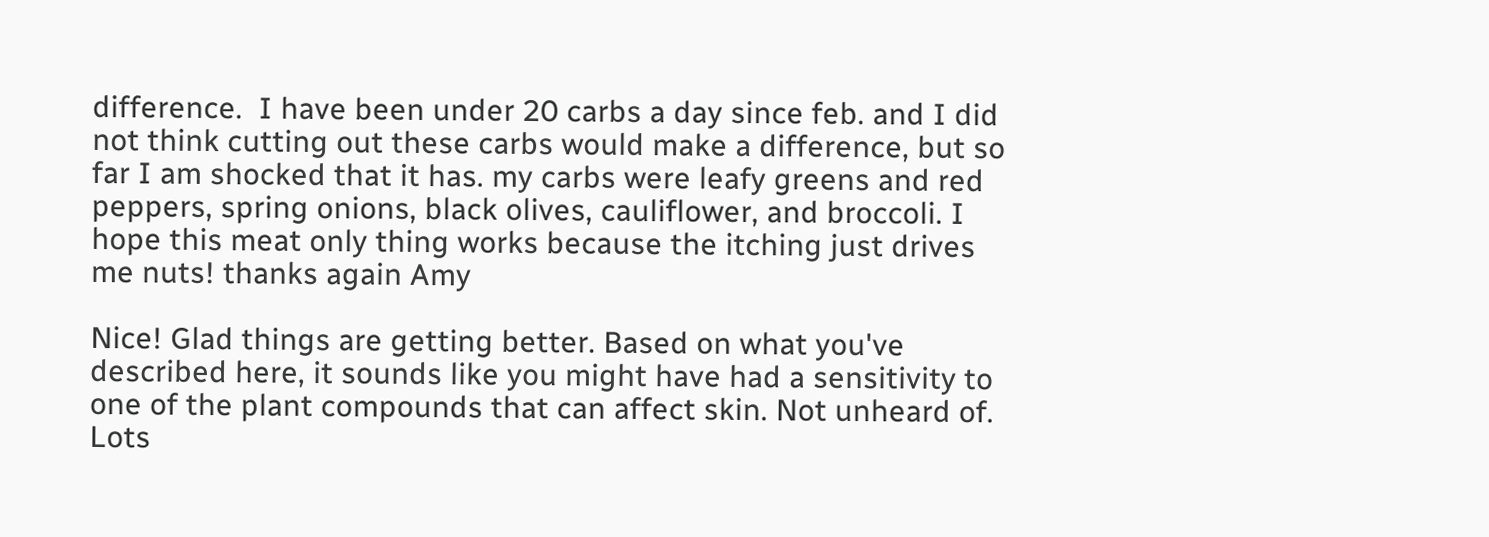difference.  I have been under 20 carbs a day since feb. and I did not think cutting out these carbs would make a difference, but so far I am shocked that it has. my carbs were leafy greens and red peppers, spring onions, black olives, cauliflower, and broccoli. I hope this meat only thing works because the itching just drives me nuts! thanks again Amy

Nice! Glad things are getting better. Based on what you've described here, it sounds like you might have had a sensitivity to one of the plant compounds that can affect skin. Not unheard of. Lots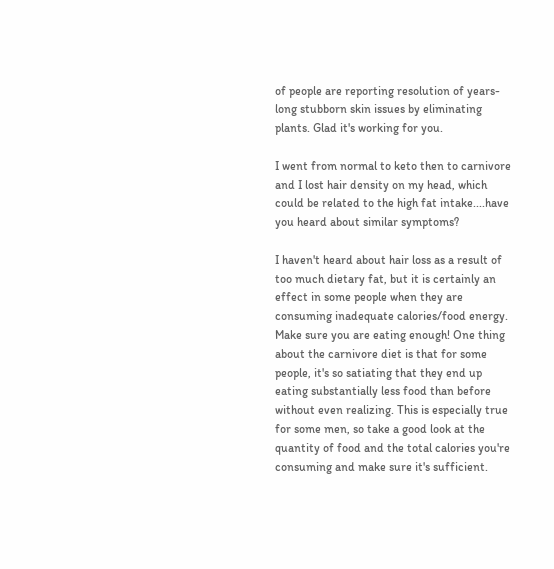of people are reporting resolution of years-long stubborn skin issues by eliminating plants. Glad it's working for you.

I went from normal to keto then to carnivore and I lost hair density on my head, which could be related to the high fat intake....have you heard about similar symptoms?

I haven't heard about hair loss as a result of too much dietary fat, but it is certainly an effect in some people when they are consuming inadequate calories/food energy. Make sure you are eating enough! One thing about the carnivore diet is that for some people, it's so satiating that they end up eating substantially less food than before without even realizing. This is especially true for some men, so take a good look at the quantity of food and the total calories you're consuming and make sure it's sufficient.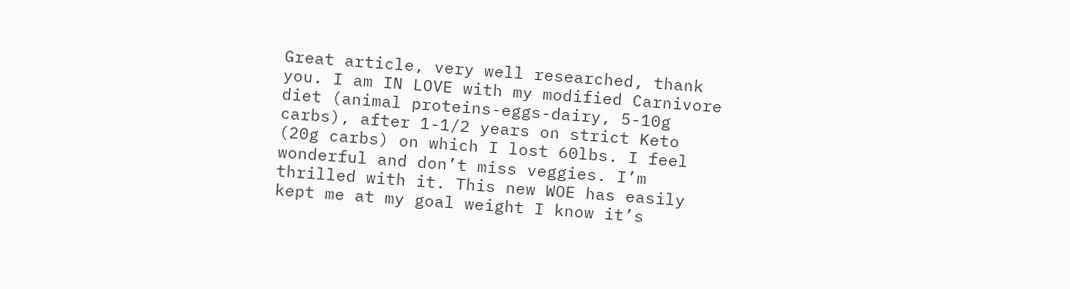Great article, very well researched, thank you. I am IN LOVE with my modified Carnivore diet (animal proteins-eggs-dairy, 5-10g carbs), after 1-1/2 years on strict Keto (20g carbs) on which I lost 60lbs. I feel wonderful and don’t miss veggies. I’m thrilled with it. This new WOE has easily kept me at my goal weight I know it’s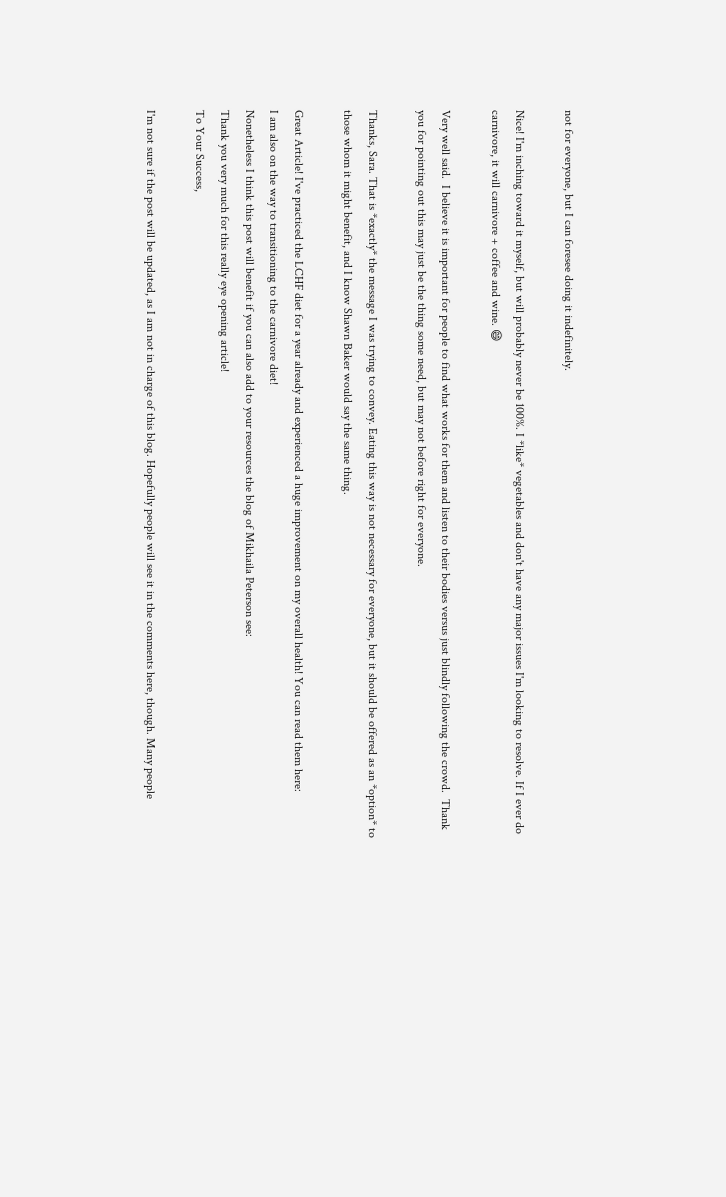not for everyone, but I can foresee doing it indefinitely.

Nice! I'm inching toward it myself, but will probably never be 100%. I *like* vegetables and don't have any major issues I'm looking to resolve. If I ever do carnivore, it will carnivore + coffee and wine. 😄

Very well said.  I believe it is important for people to find what works for them and listen to their bodies versus just blindly following the crowd.  Thank you for pointing out this may just be the thing some need, but may not before right for everyone.

Thanks, Sara. That is *exactly* the message I was trying to convey. Eating this way is not necessary for everyone, but it should be offered as an *option* to those whom it might benefit, and I know Shawn Baker would say the same thing.

Great Article! I've practiced the LCHF diet for a year already and experienced a huge improvement on my overall health! You can read them here:
I am also on the way to transitioning to the carnivore diet!
Nonetheless I think this post will benefit if you can also add to your resources the blog of Mikhaila Peterson see:
Thank you very much for this really eye opening article!
To Your Success,

I'm not sure if the post will be updated, as I am not in charge of this blog. Hopefully people will see it in the comments here, though. Many people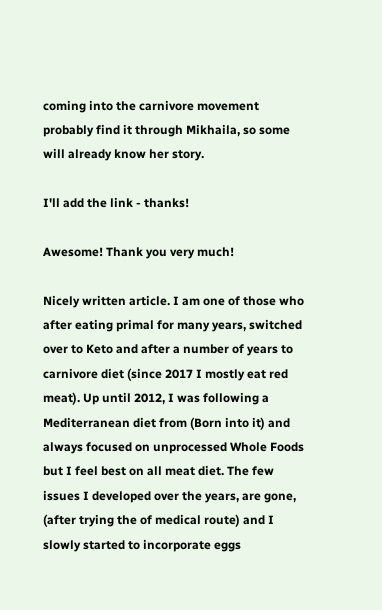coming into the carnivore movement probably find it through Mikhaila, so some will already know her story.

I'll add the link - thanks!

Awesome! Thank you very much!

Nicely written article. I am one of those who after eating primal for many years, switched over to Keto and after a number of years to carnivore diet (since 2017 I mostly eat red meat). Up until 2012, I was following a Mediterranean diet from (Born into it) and always focused on unprocessed Whole Foods but I feel best on all meat diet. The few issues I developed over the years, are gone, (after trying the of medical route) and I slowly started to incorporate eggs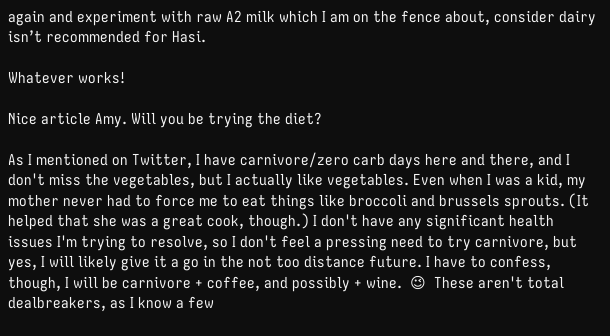again and experiment with raw A2 milk which I am on the fence about, consider dairy isn’t recommended for Hasi.

Whatever works!

Nice article Amy. Will you be trying the diet?

As I mentioned on Twitter, I have carnivore/zero carb days here and there, and I don't miss the vegetables, but I actually like vegetables. Even when I was a kid, my mother never had to force me to eat things like broccoli and brussels sprouts. (It helped that she was a great cook, though.) I don't have any significant health issues I'm trying to resolve, so I don't feel a pressing need to try carnivore, but yes, I will likely give it a go in the not too distance future. I have to confess, though, I will be carnivore + coffee, and possibly + wine.  😉  These aren't total dealbreakers, as I know a few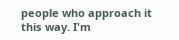people who approach it this way. I'm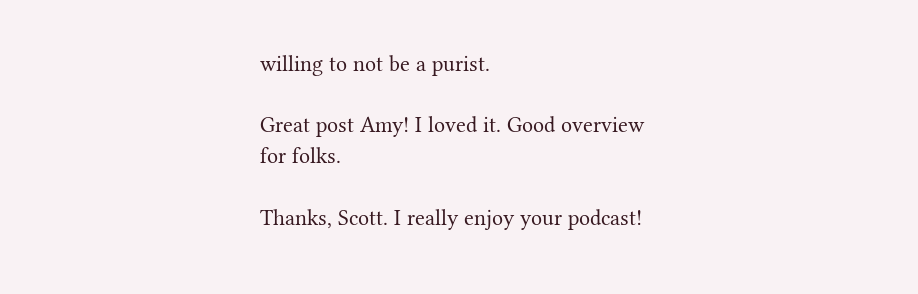willing to not be a purist.

Great post Amy! I loved it. Good overview for folks.

Thanks, Scott. I really enjoy your podcast!